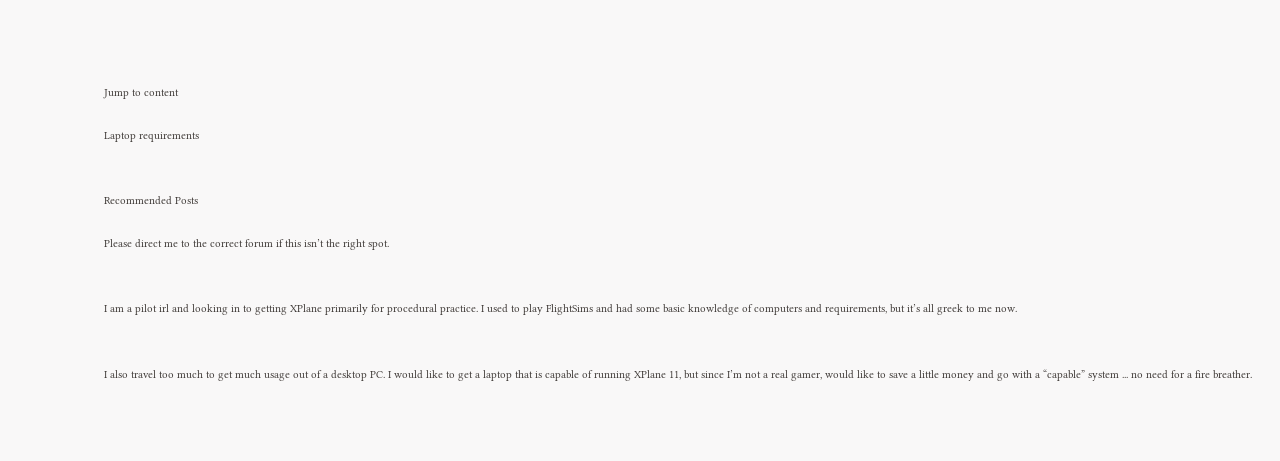Jump to content

Laptop requirements


Recommended Posts

Please direct me to the correct forum if this isn’t the right spot.


I am a pilot irl and looking in to getting XPlane primarily for procedural practice. I used to play FlightSims and had some basic knowledge of computers and requirements, but it’s all greek to me now.


I also travel too much to get much usage out of a desktop PC. I would like to get a laptop that is capable of running XPlane 11, but since I’m not a real gamer, would like to save a little money and go with a “capable” system ... no need for a fire breather.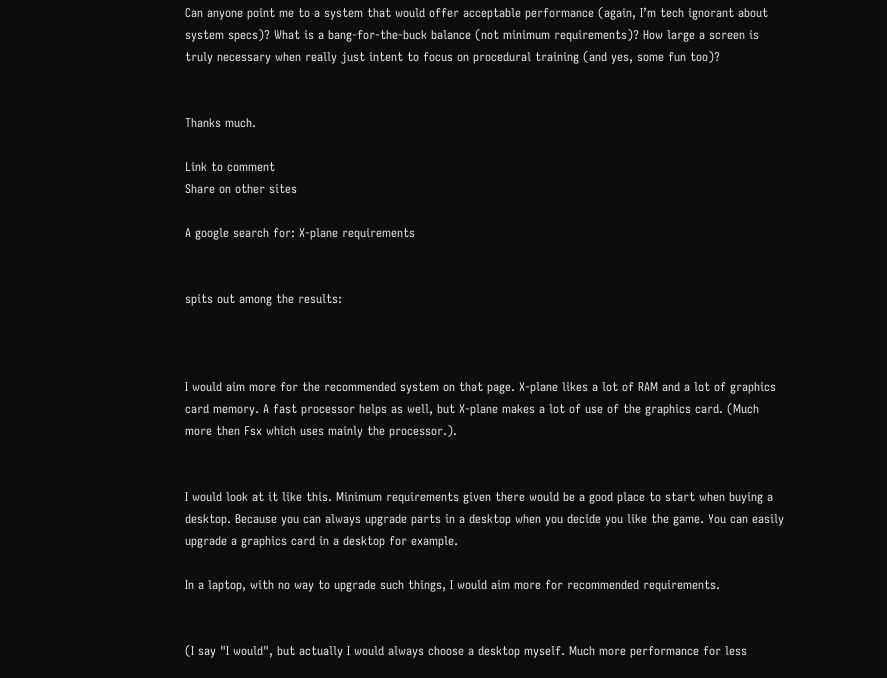Can anyone point me to a system that would offer acceptable performance (again, I’m tech ignorant about system specs)? What is a bang-for-the-buck balance (not minimum requirements)? How large a screen is truly necessary when really just intent to focus on procedural training (and yes, some fun too)?


Thanks much.

Link to comment
Share on other sites

A google search for: X-plane requirements


spits out among the results:



I would aim more for the recommended system on that page. X-plane likes a lot of RAM and a lot of graphics card memory. A fast processor helps as well, but X-plane makes a lot of use of the graphics card. (Much more then Fsx which uses mainly the processor.).


I would look at it like this. Minimum requirements given there would be a good place to start when buying a desktop. Because you can always upgrade parts in a desktop when you decide you like the game. You can easily upgrade a graphics card in a desktop for example.

In a laptop, with no way to upgrade such things, I would aim more for recommended requirements.


(I say "I would", but actually I would always choose a desktop myself. Much more performance for less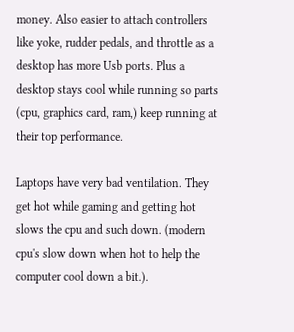money. Also easier to attach controllers like yoke, rudder pedals, and throttle as a desktop has more Usb ports. Plus a desktop stays cool while running so parts (cpu, graphics card, ram,) keep running at their top performance.

Laptops have very bad ventilation. They get hot while gaming and getting hot slows the cpu and such down. (modern cpu's slow down when hot to help the computer cool down a bit.).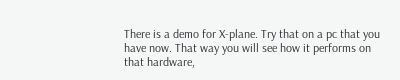There is a demo for X-plane. Try that on a pc that you have now. That way you will see how it performs on that hardware,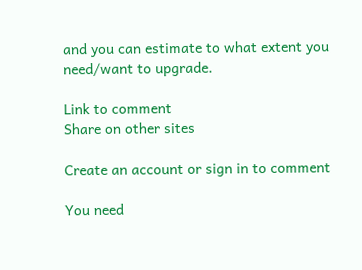and you can estimate to what extent you need/want to upgrade.

Link to comment
Share on other sites

Create an account or sign in to comment

You need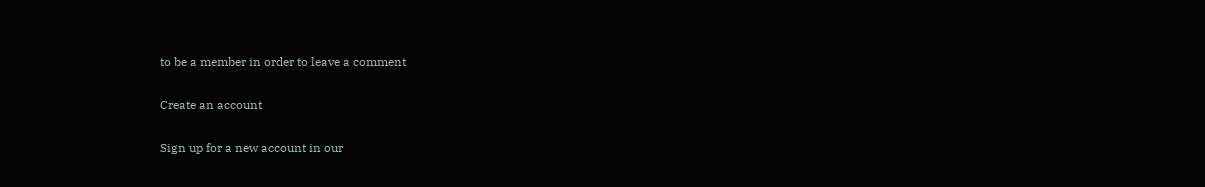to be a member in order to leave a comment

Create an account

Sign up for a new account in our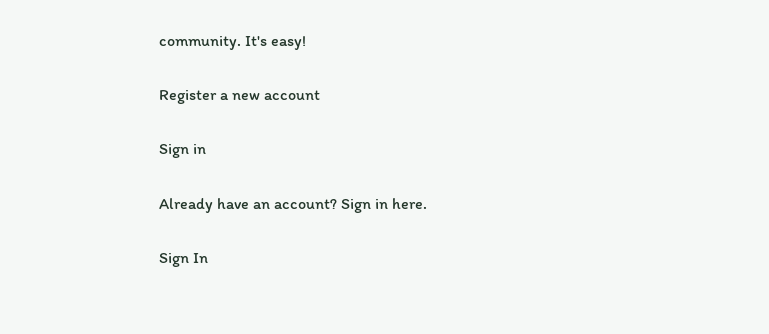community. It's easy!

Register a new account

Sign in

Already have an account? Sign in here.

Sign In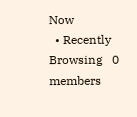Now
  • Recently Browsing   0 members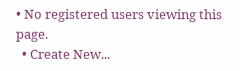• No registered users viewing this page.
  • Create New...